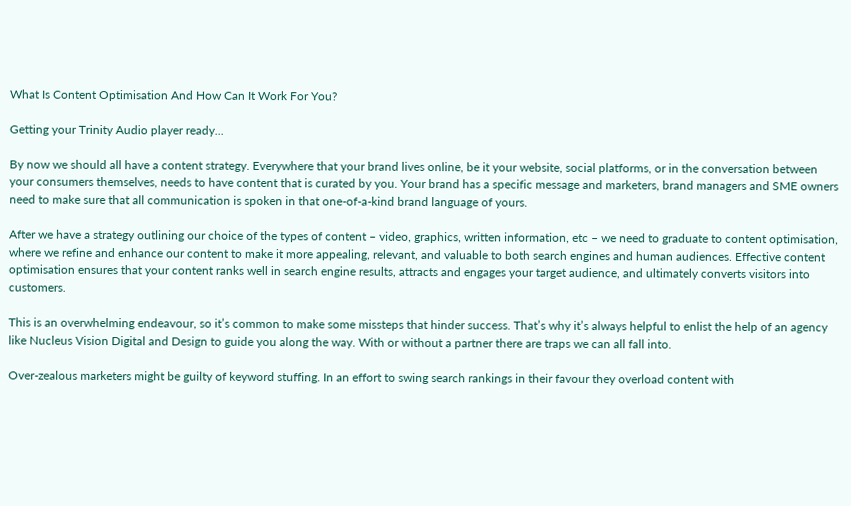What Is Content Optimisation And How Can It Work For You?

Getting your Trinity Audio player ready...

By now we should all have a content strategy. Everywhere that your brand lives online, be it your website, social platforms, or in the conversation between your consumers themselves, needs to have content that is curated by you. Your brand has a specific message and marketers, brand managers and SME owners need to make sure that all communication is spoken in that one-of-a-kind brand language of yours.

After we have a strategy outlining our choice of the types of content – video, graphics, written information, etc – we need to graduate to content optimisation, where we refine and enhance our content to make it more appealing, relevant, and valuable to both search engines and human audiences. Effective content optimisation ensures that your content ranks well in search engine results, attracts and engages your target audience, and ultimately converts visitors into customers.

This is an overwhelming endeavour, so it’s common to make some missteps that hinder success. That’s why it’s always helpful to enlist the help of an agency like Nucleus Vision Digital and Design to guide you along the way. With or without a partner there are traps we can all fall into.

Over-zealous marketers might be guilty of keyword stuffing. In an effort to swing search rankings in their favour they overload content with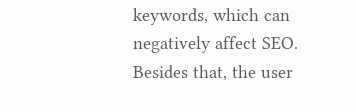keywords, which can negatively affect SEO. Besides that, the user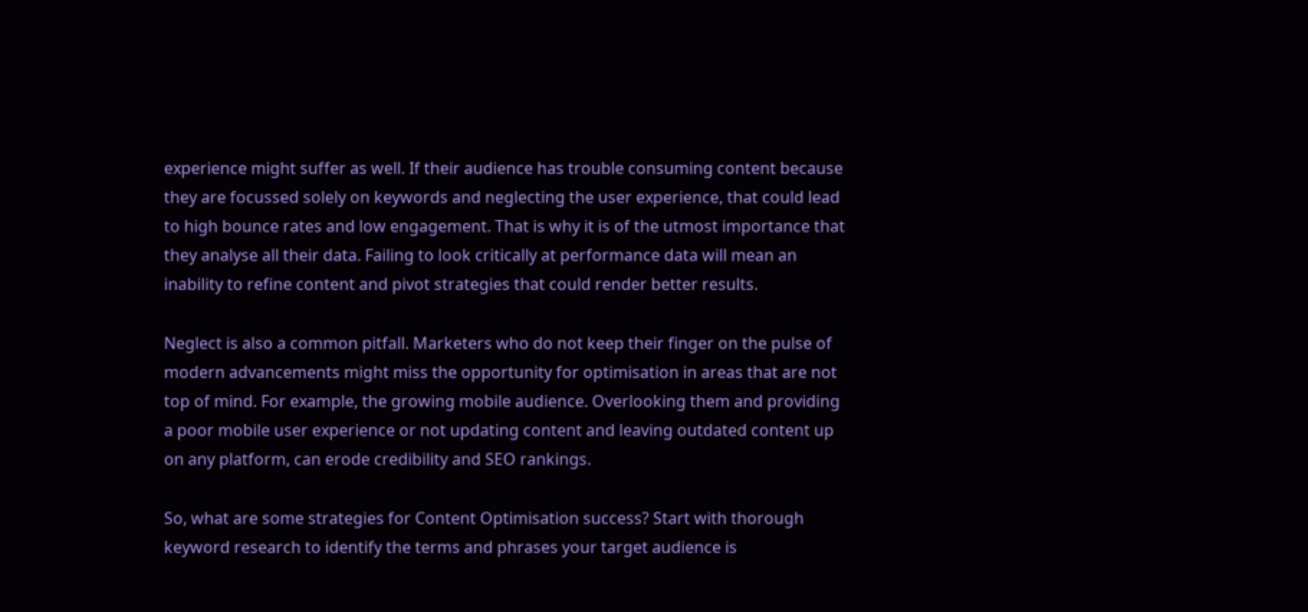experience might suffer as well. If their audience has trouble consuming content because they are focussed solely on keywords and neglecting the user experience, that could lead to high bounce rates and low engagement. That is why it is of the utmost importance that they analyse all their data. Failing to look critically at performance data will mean an inability to refine content and pivot strategies that could render better results.

Neglect is also a common pitfall. Marketers who do not keep their finger on the pulse of modern advancements might miss the opportunity for optimisation in areas that are not top of mind. For example, the growing mobile audience. Overlooking them and providing a poor mobile user experience or not updating content and leaving outdated content up on any platform, can erode credibility and SEO rankings.

So, what are some strategies for Content Optimisation success? Start with thorough keyword research to identify the terms and phrases your target audience is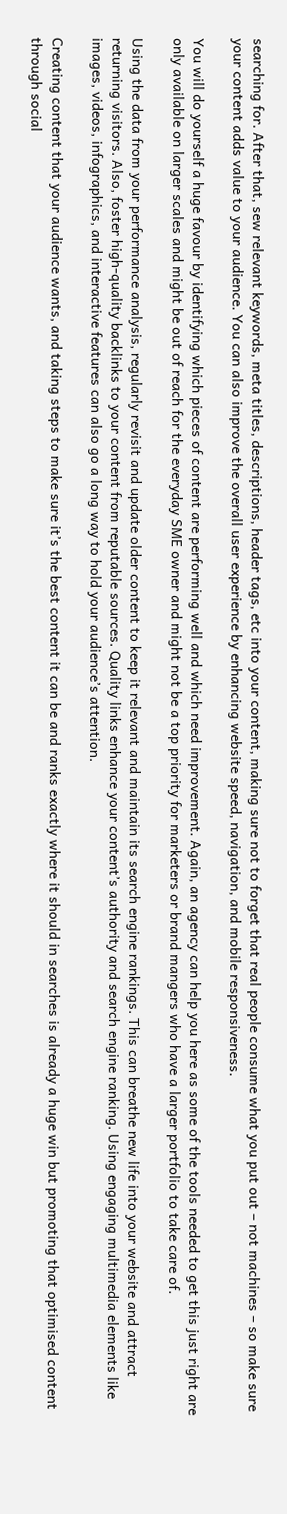searching for. After that, sew relevant keywords, meta titles, descriptions, header tags, etc into your content, making sure not to forget that real people consume what you put out – not machines – so make sure your content adds value to your audience. You can also improve the overall user experience by enhancing website speed, navigation, and mobile responsiveness.

You will do yourself a huge favour by identifying which pieces of content are performing well and which need improvement. Again, an agency can help you here as some of the tools needed to get this just right are only available on larger scales and might be out of reach for the everyday SME owner and might not be a top priority for marketers or brand mangers who have a larger portfolio to take care of.

Using the data from your performance analysis, regularly revisit and update older content to keep it relevant and maintain its search engine rankings. This can breathe new life into your website and attract returning visitors. Also, foster high-quality backlinks to your content from reputable sources. Quality links enhance your content’s authority and search engine ranking. Using engaging multimedia elements like images, videos, infographics, and interactive features can also go a long way to hold your audience’s attention.

Creating content that your audience wants, and taking steps to make sure it’s the best content it can be and ranks exactly where it should in searches is already a huge win but promoting that optimised content through social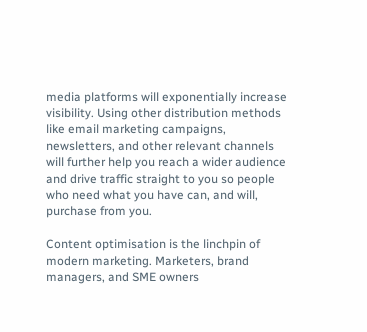media platforms will exponentially increase visibility. Using other distribution methods like email marketing campaigns, newsletters, and other relevant channels will further help you reach a wider audience and drive traffic straight to you so people who need what you have can, and will, purchase from you.

Content optimisation is the linchpin of modern marketing. Marketers, brand managers, and SME owners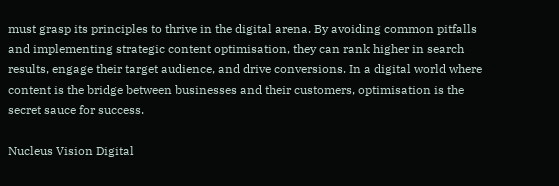must grasp its principles to thrive in the digital arena. By avoiding common pitfalls and implementing strategic content optimisation, they can rank higher in search results, engage their target audience, and drive conversions. In a digital world where content is the bridge between businesses and their customers, optimisation is the secret sauce for success.

Nucleus Vision Digital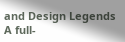and Design Legends
A full-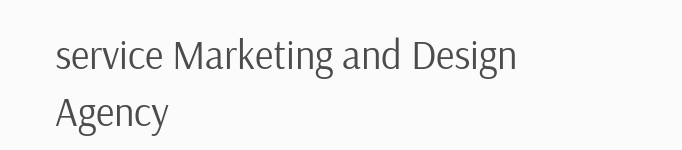service Marketing and Design Agency